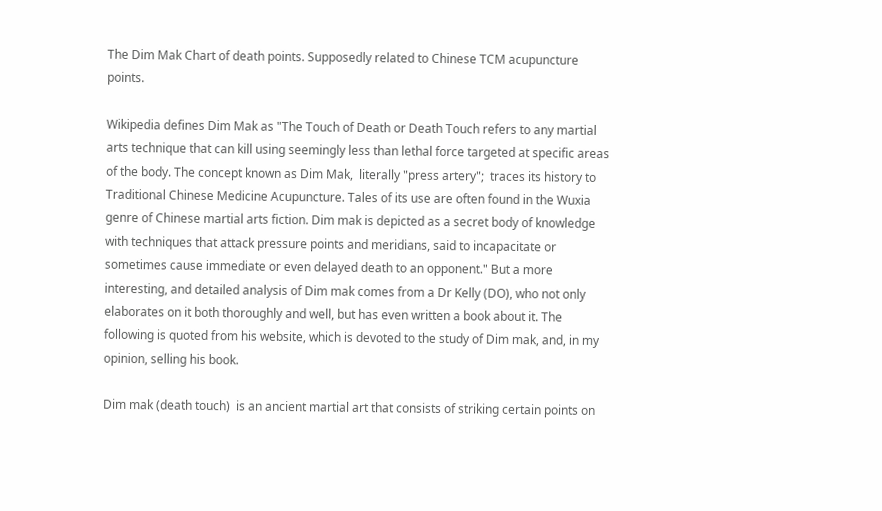The Dim Mak Chart of death points. Supposedly related to Chinese TCM acupuncture points.

Wikipedia defines Dim Mak as "The Touch of Death or Death Touch refers to any martial arts technique that can kill using seemingly less than lethal force targeted at specific areas of the body. The concept known as Dim Mak,  literally "press artery";  traces its history to Traditional Chinese Medicine Acupuncture. Tales of its use are often found in the Wuxia genre of Chinese martial arts fiction. Dim mak is depicted as a secret body of knowledge with techniques that attack pressure points and meridians, said to incapacitate or sometimes cause immediate or even delayed death to an opponent." But a more interesting, and detailed analysis of Dim mak comes from a Dr Kelly (DO), who not only elaborates on it both thoroughly and well, but has even written a book about it. The following is quoted from his website, which is devoted to the study of Dim mak, and, in my opinion, selling his book.

Dim mak (death touch)  is an ancient martial art that consists of striking certain points on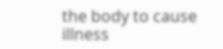the body to cause illness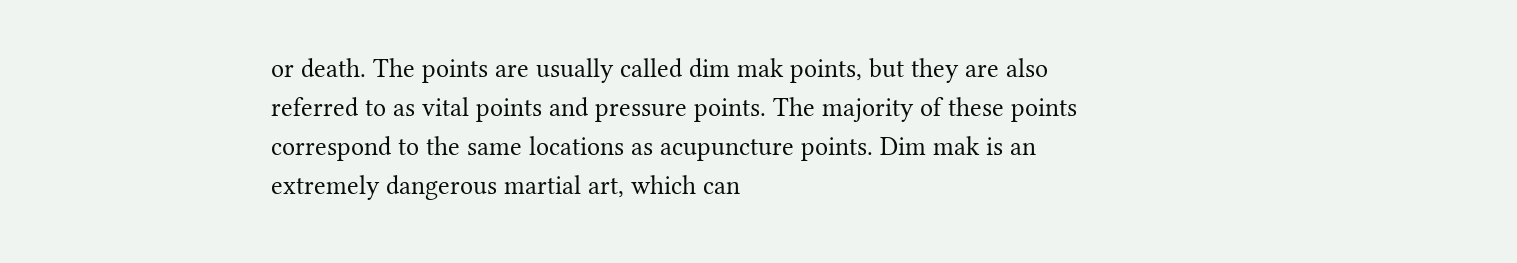or death. The points are usually called dim mak points, but they are also referred to as vital points and pressure points. The majority of these points correspond to the same locations as acupuncture points. Dim mak is an extremely dangerous martial art, which can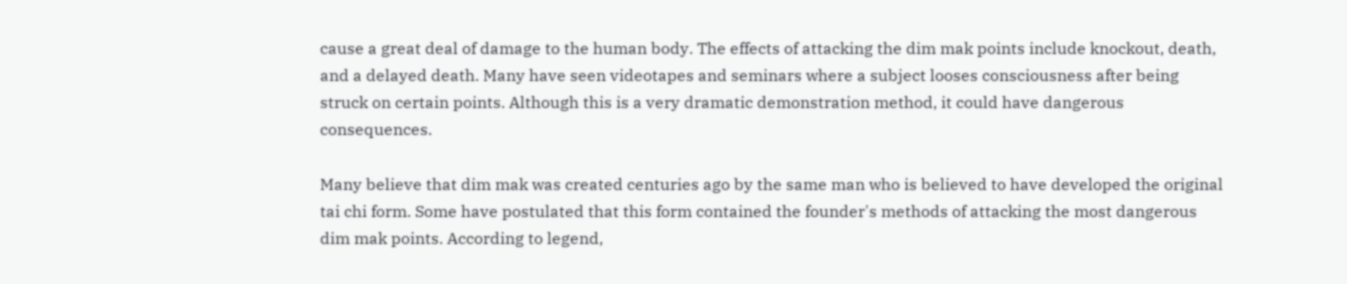cause a great deal of damage to the human body. The effects of attacking the dim mak points include knockout, death, and a delayed death. Many have seen videotapes and seminars where a subject looses consciousness after being struck on certain points. Although this is a very dramatic demonstration method, it could have dangerous consequences.

Many believe that dim mak was created centuries ago by the same man who is believed to have developed the original tai chi form. Some have postulated that this form contained the founder's methods of attacking the most dangerous dim mak points. According to legend,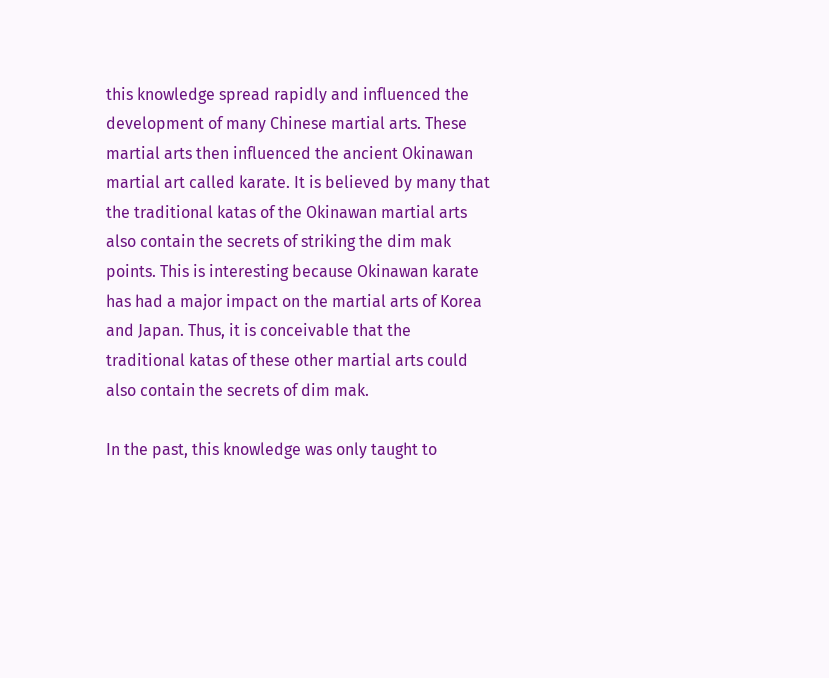this knowledge spread rapidly and influenced the development of many Chinese martial arts. These martial arts then influenced the ancient Okinawan martial art called karate. It is believed by many that the traditional katas of the Okinawan martial arts also contain the secrets of striking the dim mak points. This is interesting because Okinawan karate has had a major impact on the martial arts of Korea and Japan. Thus, it is conceivable that the traditional katas of these other martial arts could also contain the secrets of dim mak.

In the past, this knowledge was only taught to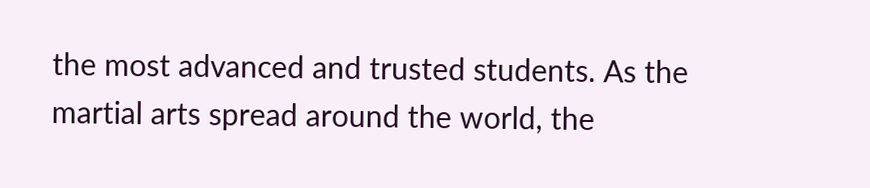the most advanced and trusted students. As the martial arts spread around the world, the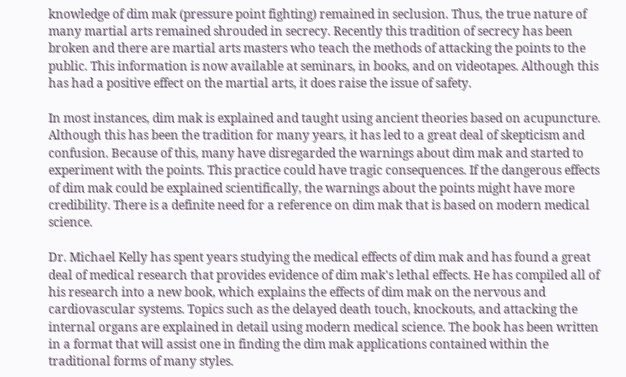knowledge of dim mak (pressure point fighting) remained in seclusion. Thus, the true nature of many martial arts remained shrouded in secrecy. Recently this tradition of secrecy has been broken and there are martial arts masters who teach the methods of attacking the points to the public. This information is now available at seminars, in books, and on videotapes. Although this has had a positive effect on the martial arts, it does raise the issue of safety.

In most instances, dim mak is explained and taught using ancient theories based on acupuncture. Although this has been the tradition for many years, it has led to a great deal of skepticism and confusion. Because of this, many have disregarded the warnings about dim mak and started to experiment with the points. This practice could have tragic consequences. If the dangerous effects of dim mak could be explained scientifically, the warnings about the points might have more credibility. There is a definite need for a reference on dim mak that is based on modern medical science.

Dr. Michael Kelly has spent years studying the medical effects of dim mak and has found a great deal of medical research that provides evidence of dim mak's lethal effects. He has compiled all of his research into a new book, which explains the effects of dim mak on the nervous and cardiovascular systems. Topics such as the delayed death touch, knockouts, and attacking the internal organs are explained in detail using modern medical science. The book has been written in a format that will assist one in finding the dim mak applications contained within the traditional forms of many styles.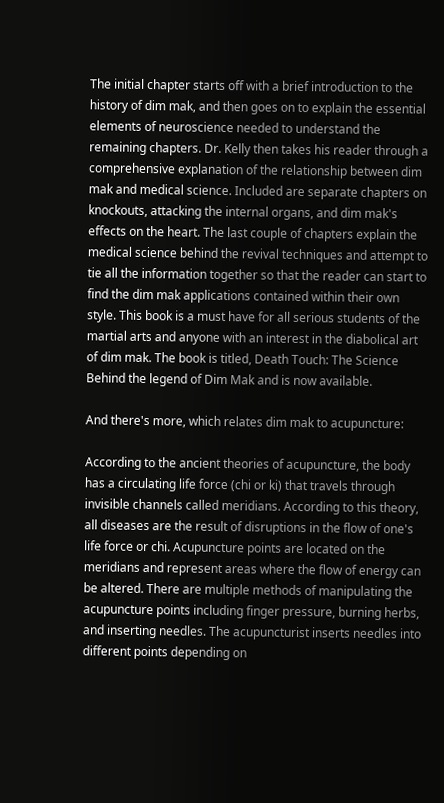The initial chapter starts off with a brief introduction to the history of dim mak, and then goes on to explain the essential elements of neuroscience needed to understand the remaining chapters. Dr. Kelly then takes his reader through a comprehensive explanation of the relationship between dim mak and medical science. Included are separate chapters on knockouts, attacking the internal organs, and dim mak's effects on the heart. The last couple of chapters explain the medical science behind the revival techniques and attempt to tie all the information together so that the reader can start to find the dim mak applications contained within their own style. This book is a must have for all serious students of the martial arts and anyone with an interest in the diabolical art of dim mak. The book is titled, Death Touch: The Science Behind the legend of Dim Mak and is now available.

And there's more, which relates dim mak to acupuncture:

According to the ancient theories of acupuncture, the body has a circulating life force (chi or ki) that travels through invisible channels called meridians. According to this theory, all diseases are the result of disruptions in the flow of one's life force or chi. Acupuncture points are located on the meridians and represent areas where the flow of energy can be altered. There are multiple methods of manipulating the acupuncture points including finger pressure, burning herbs, and inserting needles. The acupuncturist inserts needles into different points depending on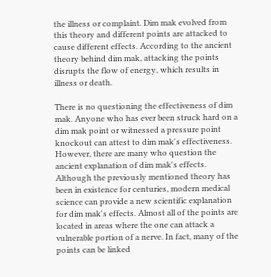the illness or complaint. Dim mak evolved from this theory and different points are attacked to cause different effects. According to the ancient theory behind dim mak, attacking the points disrupts the flow of energy, which results in illness or death.

There is no questioning the effectiveness of dim mak. Anyone who has ever been struck hard on a dim mak point or witnessed a pressure point knockout can attest to dim mak's effectiveness. However, there are many who question the ancient explanation of dim mak's effects. Although the previously mentioned theory has been in existence for centuries, modern medical science can provide a new scientific explanation for dim mak's effects. Almost all of the points are located in areas where the one can attack a vulnerable portion of a nerve. In fact, many of the points can be linked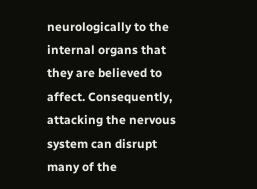neurologically to the internal organs that they are believed to affect. Consequently, attacking the nervous system can disrupt many of the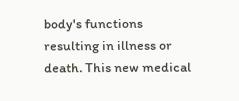body's functions resulting in illness or death. This new medical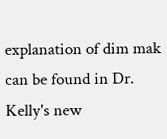explanation of dim mak can be found in Dr. Kelly's new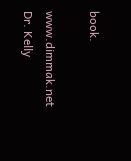book.

www.dimmak.net  Dr. Kelly